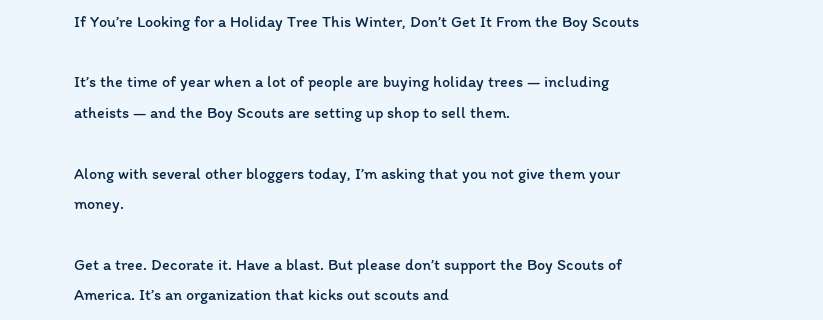If You’re Looking for a Holiday Tree This Winter, Don’t Get It From the Boy Scouts

It’s the time of year when a lot of people are buying holiday trees — including atheists — and the Boy Scouts are setting up shop to sell them.

Along with several other bloggers today, I’m asking that you not give them your money.

Get a tree. Decorate it. Have a blast. But please don’t support the Boy Scouts of America. It’s an organization that kicks out scouts and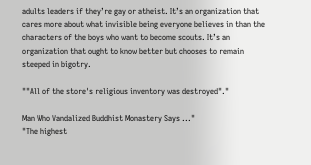adults leaders if they’re gay or atheist. It’s an organization that cares more about what invisible being everyone believes in than the characters of the boys who want to become scouts. It’s an organization that ought to know better but chooses to remain steeped in bigotry.

""All of the store's religious inventory was destroyed"."

Man Who Vandalized Buddhist Monastery Says ..."
"The highest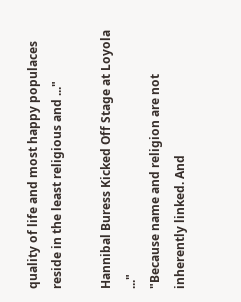quality of life and most happy populaces reside in the least religious and ..."

Hannibal Buress Kicked Off Stage at Loyola ..."
"Because name and religion are not inherently linked. And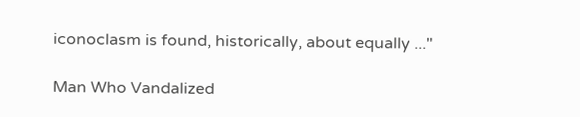iconoclasm is found, historically, about equally ..."

Man Who Vandalized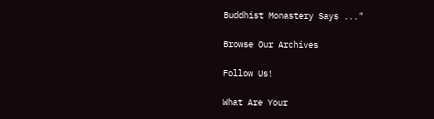Buddhist Monastery Says ..."

Browse Our Archives

Follow Us!

What Are Your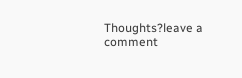Thoughts?leave a comment